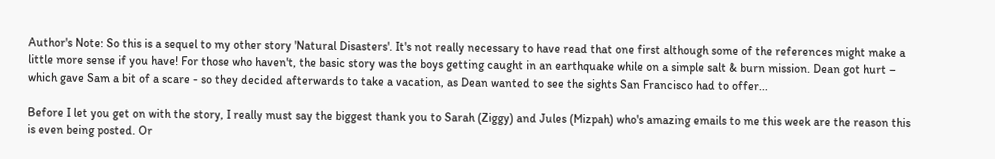Author's Note: So this is a sequel to my other story 'Natural Disasters'. It's not really necessary to have read that one first although some of the references might make a little more sense if you have! For those who haven't, the basic story was the boys getting caught in an earthquake while on a simple salt & burn mission. Dean got hurt – which gave Sam a bit of a scare - so they decided afterwards to take a vacation, as Dean wanted to see the sights San Francisco had to offer...

Before I let you get on with the story, I really must say the biggest thank you to Sarah (Ziggy) and Jules (Mizpah) who's amazing emails to me this week are the reason this is even being posted. Or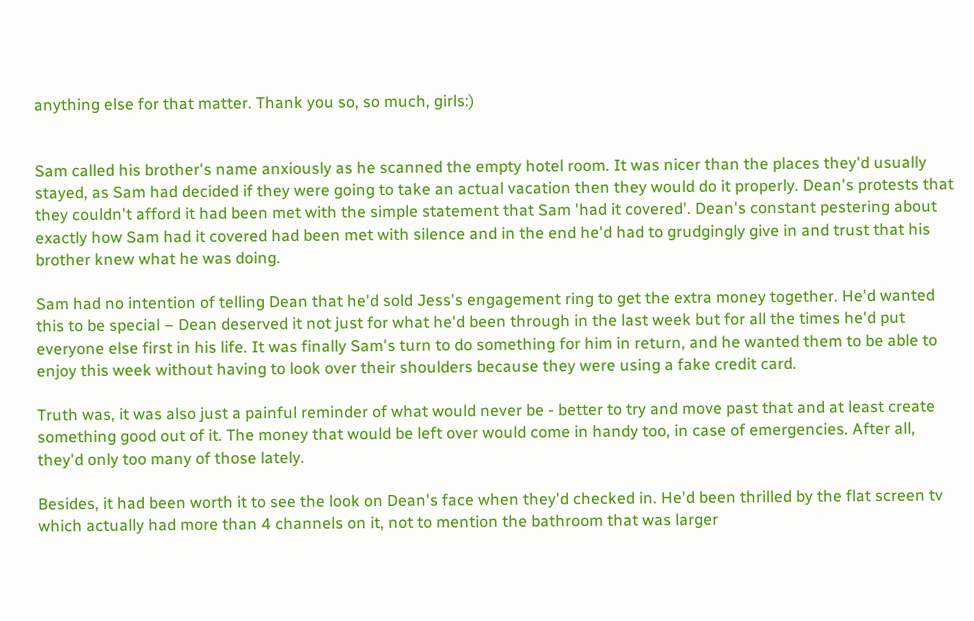anything else for that matter. Thank you so, so much, girls:)


Sam called his brother's name anxiously as he scanned the empty hotel room. It was nicer than the places they'd usually stayed, as Sam had decided if they were going to take an actual vacation then they would do it properly. Dean's protests that they couldn't afford it had been met with the simple statement that Sam 'had it covered'. Dean's constant pestering about exactly how Sam had it covered had been met with silence and in the end he'd had to grudgingly give in and trust that his brother knew what he was doing.

Sam had no intention of telling Dean that he'd sold Jess's engagement ring to get the extra money together. He'd wanted this to be special – Dean deserved it not just for what he'd been through in the last week but for all the times he'd put everyone else first in his life. It was finally Sam's turn to do something for him in return, and he wanted them to be able to enjoy this week without having to look over their shoulders because they were using a fake credit card.

Truth was, it was also just a painful reminder of what would never be - better to try and move past that and at least create something good out of it. The money that would be left over would come in handy too, in case of emergencies. After all, they'd only too many of those lately.

Besides, it had been worth it to see the look on Dean's face when they'd checked in. He'd been thrilled by the flat screen tv which actually had more than 4 channels on it, not to mention the bathroom that was larger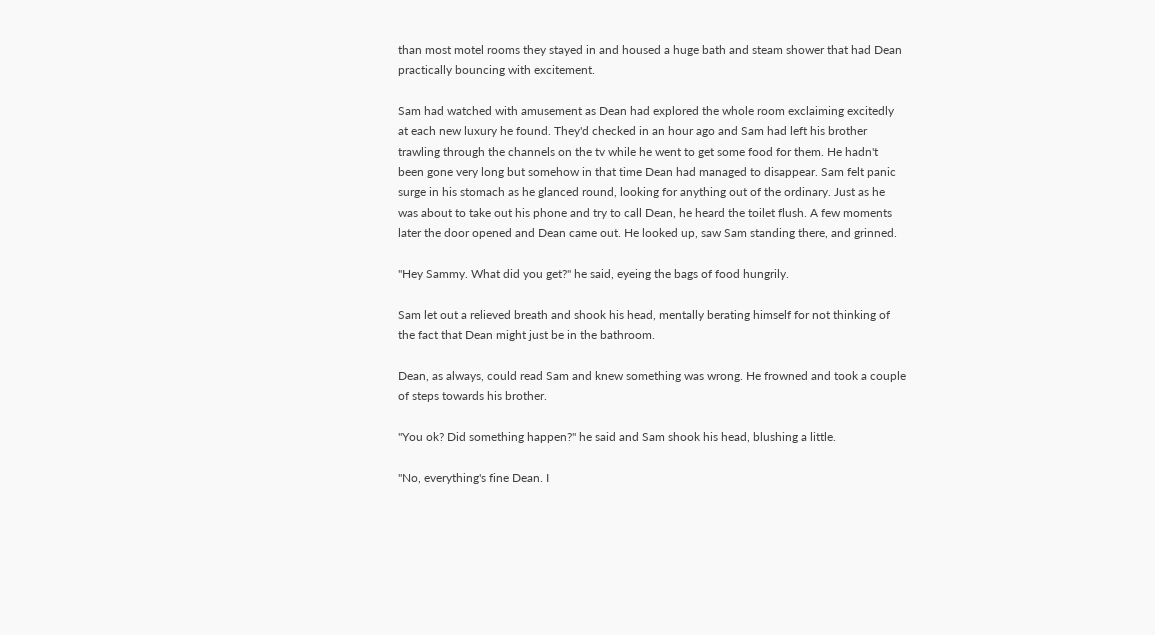than most motel rooms they stayed in and housed a huge bath and steam shower that had Dean practically bouncing with excitement.

Sam had watched with amusement as Dean had explored the whole room exclaiming excitedly at each new luxury he found. They'd checked in an hour ago and Sam had left his brother trawling through the channels on the tv while he went to get some food for them. He hadn't been gone very long but somehow in that time Dean had managed to disappear. Sam felt panic surge in his stomach as he glanced round, looking for anything out of the ordinary. Just as he was about to take out his phone and try to call Dean, he heard the toilet flush. A few moments later the door opened and Dean came out. He looked up, saw Sam standing there, and grinned.

"Hey Sammy. What did you get?" he said, eyeing the bags of food hungrily.

Sam let out a relieved breath and shook his head, mentally berating himself for not thinking of the fact that Dean might just be in the bathroom.

Dean, as always, could read Sam and knew something was wrong. He frowned and took a couple of steps towards his brother.

"You ok? Did something happen?" he said and Sam shook his head, blushing a little.

"No, everything's fine Dean. I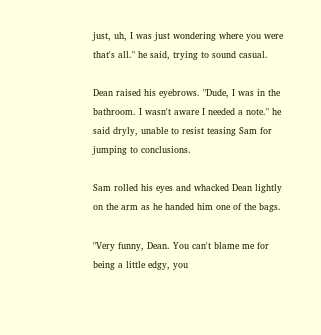just, uh, I was just wondering where you were that's all." he said, trying to sound casual.

Dean raised his eyebrows. "Dude, I was in the bathroom. I wasn't aware I needed a note." he said dryly, unable to resist teasing Sam for jumping to conclusions.

Sam rolled his eyes and whacked Dean lightly on the arm as he handed him one of the bags.

"Very funny, Dean. You can't blame me for being a little edgy, you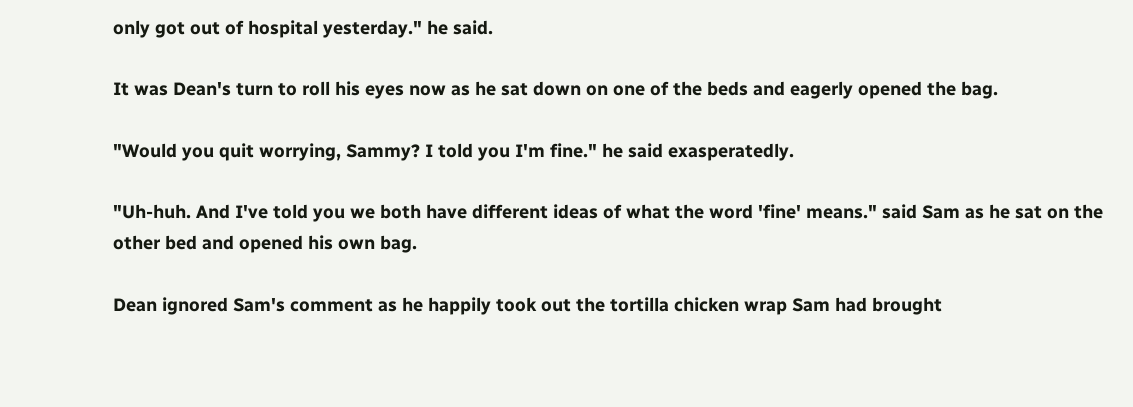only got out of hospital yesterday." he said.

It was Dean's turn to roll his eyes now as he sat down on one of the beds and eagerly opened the bag.

"Would you quit worrying, Sammy? I told you I'm fine." he said exasperatedly.

"Uh-huh. And I've told you we both have different ideas of what the word 'fine' means." said Sam as he sat on the other bed and opened his own bag.

Dean ignored Sam's comment as he happily took out the tortilla chicken wrap Sam had brought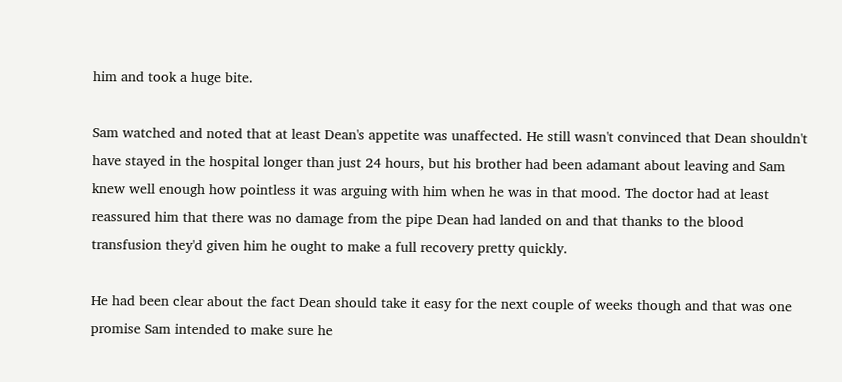him and took a huge bite.

Sam watched and noted that at least Dean's appetite was unaffected. He still wasn't convinced that Dean shouldn't have stayed in the hospital longer than just 24 hours, but his brother had been adamant about leaving and Sam knew well enough how pointless it was arguing with him when he was in that mood. The doctor had at least reassured him that there was no damage from the pipe Dean had landed on and that thanks to the blood transfusion they'd given him he ought to make a full recovery pretty quickly.

He had been clear about the fact Dean should take it easy for the next couple of weeks though and that was one promise Sam intended to make sure he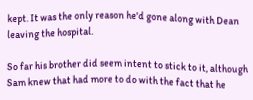kept. It was the only reason he'd gone along with Dean leaving the hospital.

So far his brother did seem intent to stick to it, although Sam knew that had more to do with the fact that he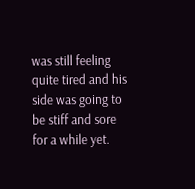was still feeling quite tired and his side was going to be stiff and sore for a while yet.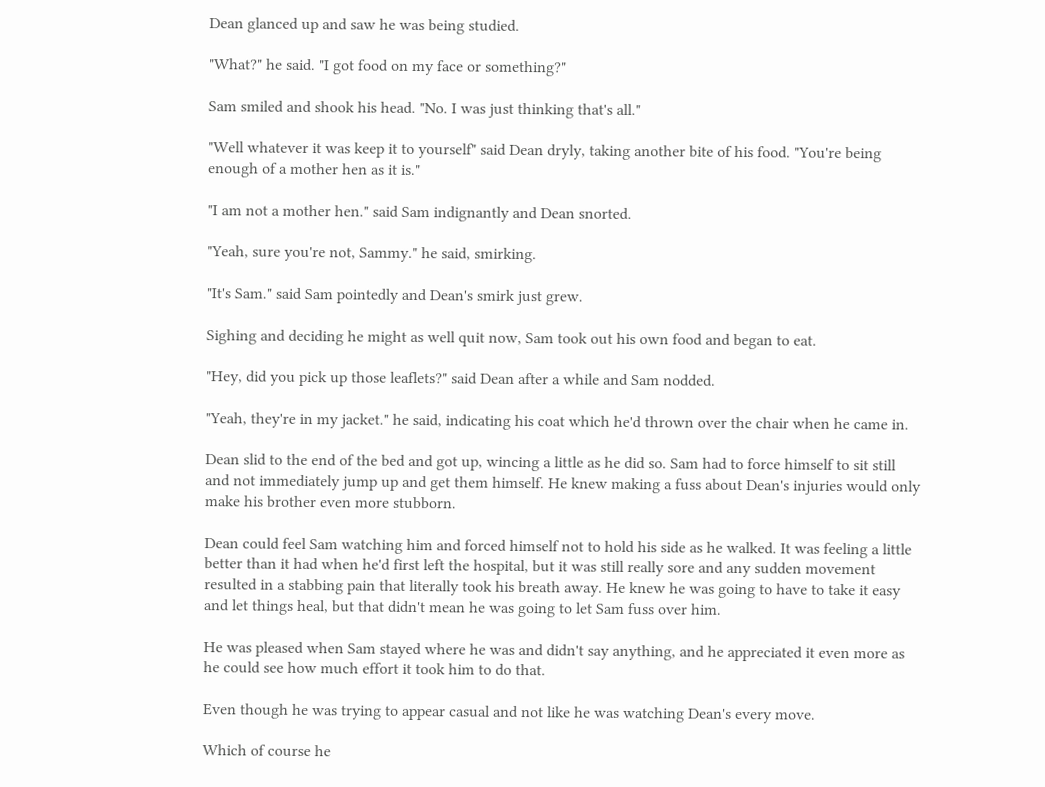Dean glanced up and saw he was being studied.

"What?" he said. "I got food on my face or something?"

Sam smiled and shook his head. "No. I was just thinking that's all."

"Well whatever it was keep it to yourself" said Dean dryly, taking another bite of his food. "You're being enough of a mother hen as it is."

"I am not a mother hen." said Sam indignantly and Dean snorted.

"Yeah, sure you're not, Sammy." he said, smirking.

"It's Sam." said Sam pointedly and Dean's smirk just grew.

Sighing and deciding he might as well quit now, Sam took out his own food and began to eat.

"Hey, did you pick up those leaflets?" said Dean after a while and Sam nodded.

"Yeah, they're in my jacket." he said, indicating his coat which he'd thrown over the chair when he came in.

Dean slid to the end of the bed and got up, wincing a little as he did so. Sam had to force himself to sit still and not immediately jump up and get them himself. He knew making a fuss about Dean's injuries would only make his brother even more stubborn.

Dean could feel Sam watching him and forced himself not to hold his side as he walked. It was feeling a little better than it had when he'd first left the hospital, but it was still really sore and any sudden movement resulted in a stabbing pain that literally took his breath away. He knew he was going to have to take it easy and let things heal, but that didn't mean he was going to let Sam fuss over him.

He was pleased when Sam stayed where he was and didn't say anything, and he appreciated it even more as he could see how much effort it took him to do that.

Even though he was trying to appear casual and not like he was watching Dean's every move.

Which of course he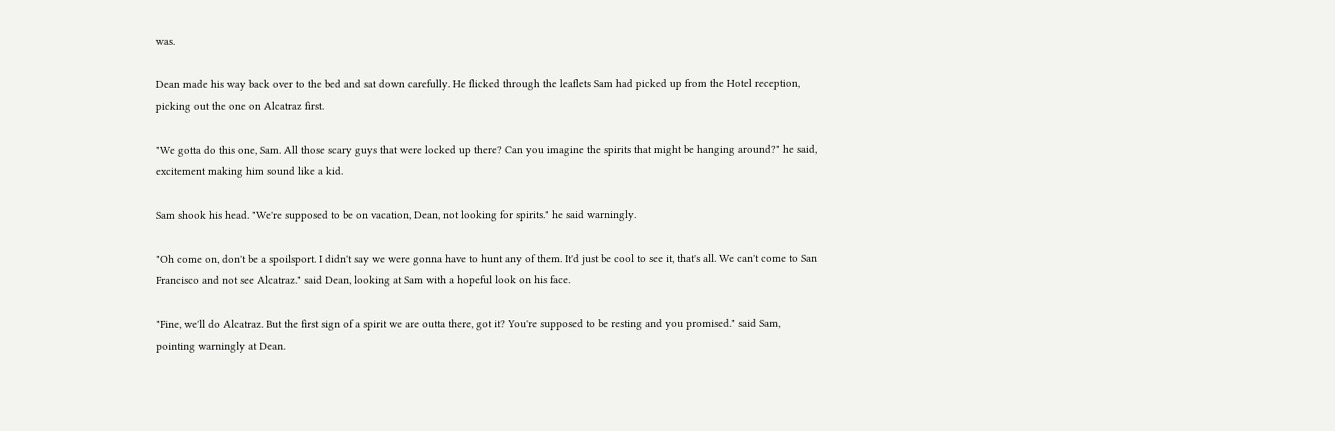was.

Dean made his way back over to the bed and sat down carefully. He flicked through the leaflets Sam had picked up from the Hotel reception, picking out the one on Alcatraz first.

"We gotta do this one, Sam. All those scary guys that were locked up there? Can you imagine the spirits that might be hanging around?" he said, excitement making him sound like a kid.

Sam shook his head. "We're supposed to be on vacation, Dean, not looking for spirits." he said warningly.

"Oh come on, don't be a spoilsport. I didn't say we were gonna have to hunt any of them. It'd just be cool to see it, that's all. We can't come to San Francisco and not see Alcatraz." said Dean, looking at Sam with a hopeful look on his face.

"Fine, we'll do Alcatraz. But the first sign of a spirit we are outta there, got it? You're supposed to be resting and you promised." said Sam, pointing warningly at Dean.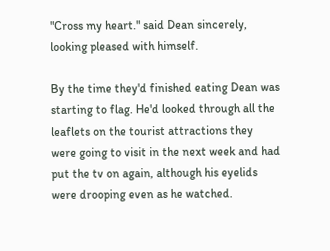"Cross my heart." said Dean sincerely, looking pleased with himself.

By the time they'd finished eating Dean was starting to flag. He'd looked through all the leaflets on the tourist attractions they were going to visit in the next week and had put the tv on again, although his eyelids were drooping even as he watched.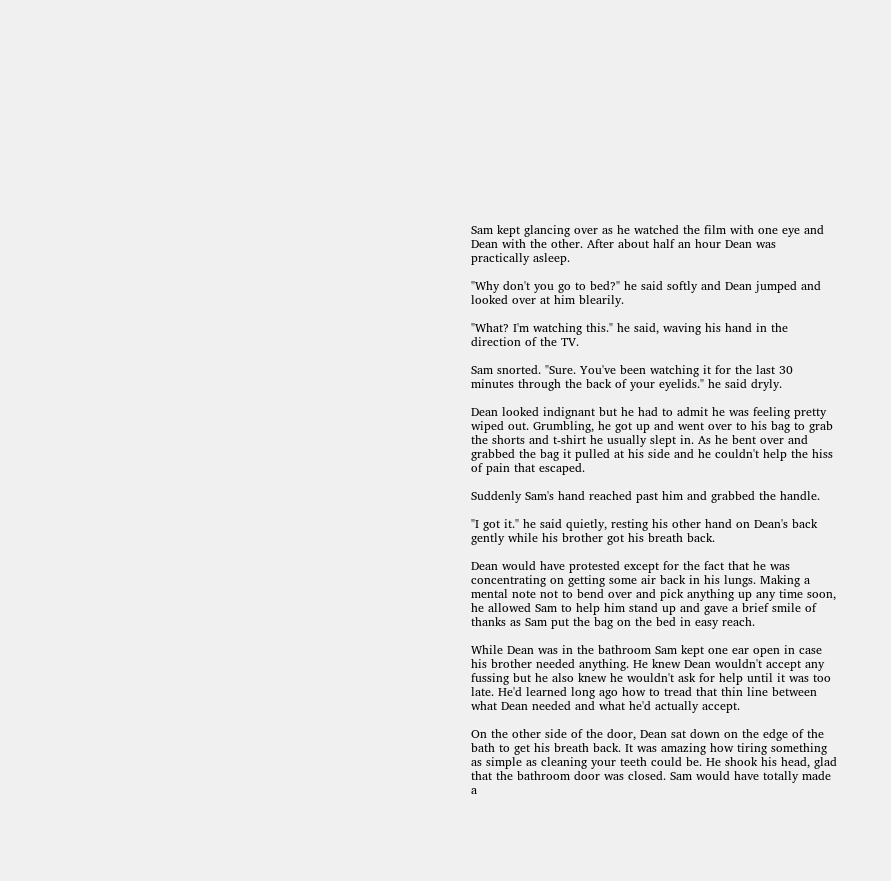Sam kept glancing over as he watched the film with one eye and Dean with the other. After about half an hour Dean was practically asleep.

"Why don't you go to bed?" he said softly and Dean jumped and looked over at him blearily.

"What? I'm watching this." he said, waving his hand in the direction of the TV.

Sam snorted. "Sure. You've been watching it for the last 30 minutes through the back of your eyelids." he said dryly.

Dean looked indignant but he had to admit he was feeling pretty wiped out. Grumbling, he got up and went over to his bag to grab the shorts and t-shirt he usually slept in. As he bent over and grabbed the bag it pulled at his side and he couldn't help the hiss of pain that escaped.

Suddenly Sam's hand reached past him and grabbed the handle.

"I got it." he said quietly, resting his other hand on Dean's back gently while his brother got his breath back.

Dean would have protested except for the fact that he was concentrating on getting some air back in his lungs. Making a mental note not to bend over and pick anything up any time soon, he allowed Sam to help him stand up and gave a brief smile of thanks as Sam put the bag on the bed in easy reach.

While Dean was in the bathroom Sam kept one ear open in case his brother needed anything. He knew Dean wouldn't accept any fussing but he also knew he wouldn't ask for help until it was too late. He'd learned long ago how to tread that thin line between what Dean needed and what he'd actually accept.

On the other side of the door, Dean sat down on the edge of the bath to get his breath back. It was amazing how tiring something as simple as cleaning your teeth could be. He shook his head, glad that the bathroom door was closed. Sam would have totally made a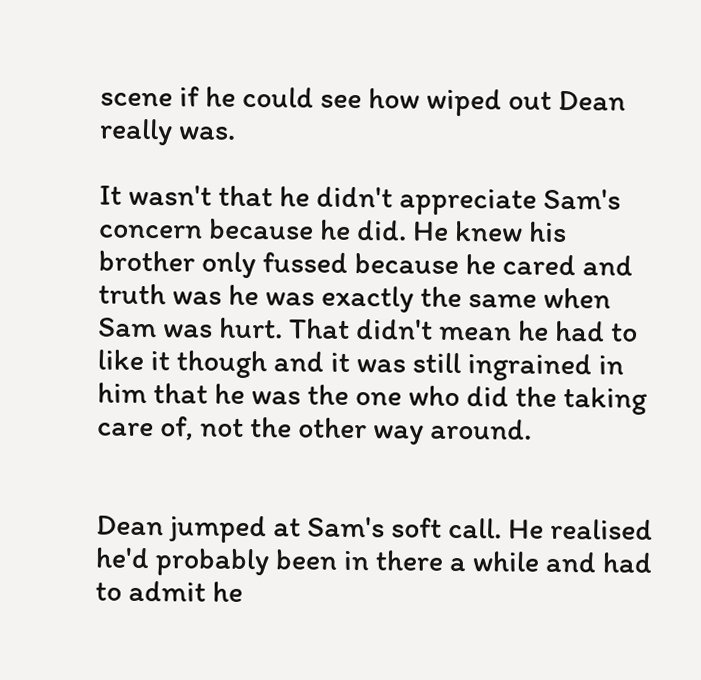scene if he could see how wiped out Dean really was.

It wasn't that he didn't appreciate Sam's concern because he did. He knew his brother only fussed because he cared and truth was he was exactly the same when Sam was hurt. That didn't mean he had to like it though and it was still ingrained in him that he was the one who did the taking care of, not the other way around.


Dean jumped at Sam's soft call. He realised he'd probably been in there a while and had to admit he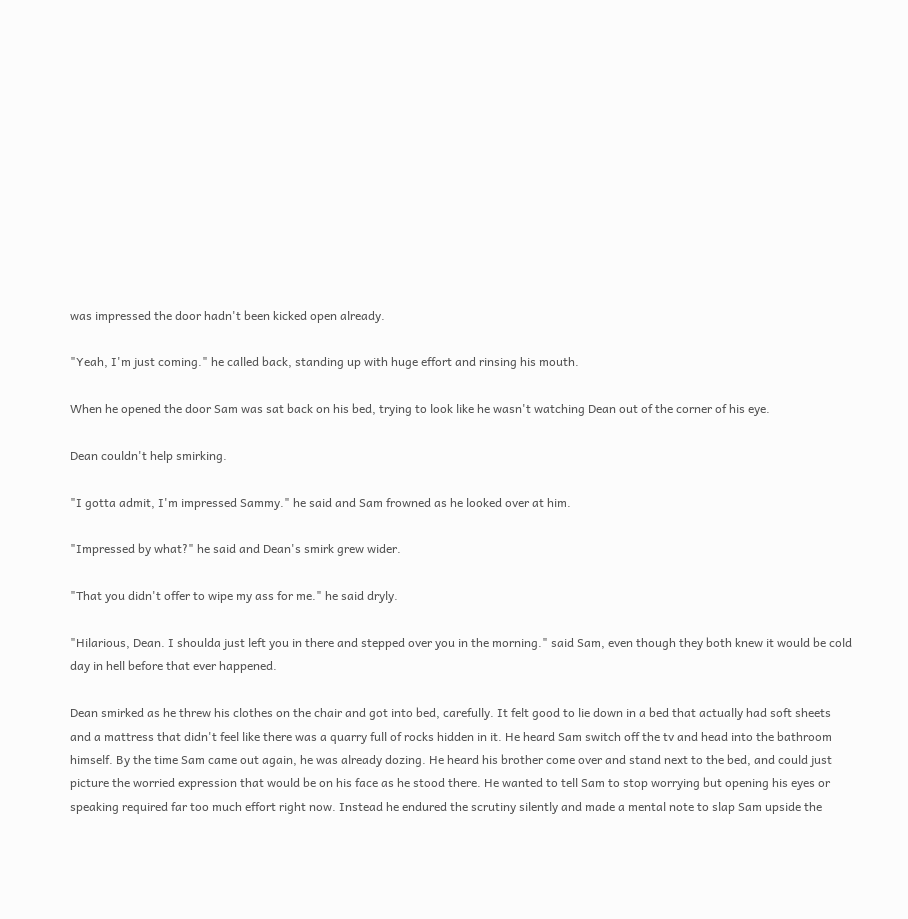was impressed the door hadn't been kicked open already.

"Yeah, I'm just coming." he called back, standing up with huge effort and rinsing his mouth.

When he opened the door Sam was sat back on his bed, trying to look like he wasn't watching Dean out of the corner of his eye.

Dean couldn't help smirking.

"I gotta admit, I'm impressed Sammy." he said and Sam frowned as he looked over at him.

"Impressed by what?" he said and Dean's smirk grew wider.

"That you didn't offer to wipe my ass for me." he said dryly.

"Hilarious, Dean. I shoulda just left you in there and stepped over you in the morning." said Sam, even though they both knew it would be cold day in hell before that ever happened.

Dean smirked as he threw his clothes on the chair and got into bed, carefully. It felt good to lie down in a bed that actually had soft sheets and a mattress that didn't feel like there was a quarry full of rocks hidden in it. He heard Sam switch off the tv and head into the bathroom himself. By the time Sam came out again, he was already dozing. He heard his brother come over and stand next to the bed, and could just picture the worried expression that would be on his face as he stood there. He wanted to tell Sam to stop worrying but opening his eyes or speaking required far too much effort right now. Instead he endured the scrutiny silently and made a mental note to slap Sam upside the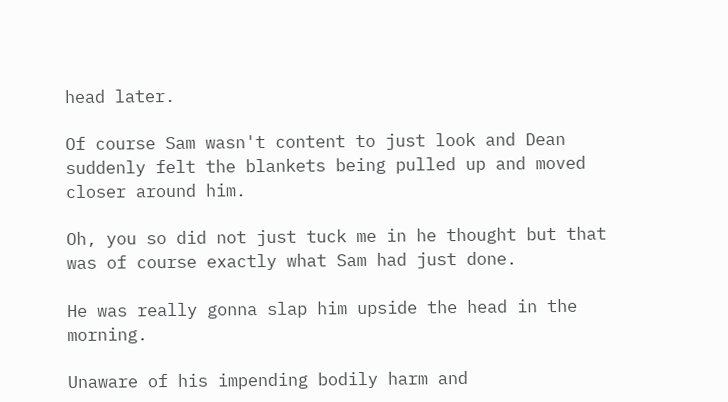head later.

Of course Sam wasn't content to just look and Dean suddenly felt the blankets being pulled up and moved closer around him.

Oh, you so did not just tuck me in he thought but that was of course exactly what Sam had just done.

He was really gonna slap him upside the head in the morning.

Unaware of his impending bodily harm and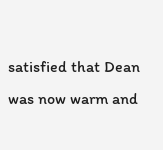satisfied that Dean was now warm and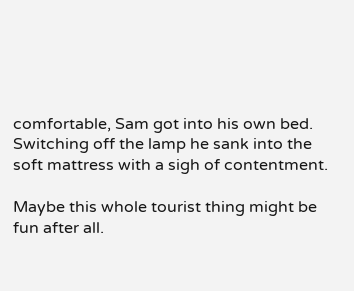comfortable, Sam got into his own bed. Switching off the lamp he sank into the soft mattress with a sigh of contentment.

Maybe this whole tourist thing might be fun after all.